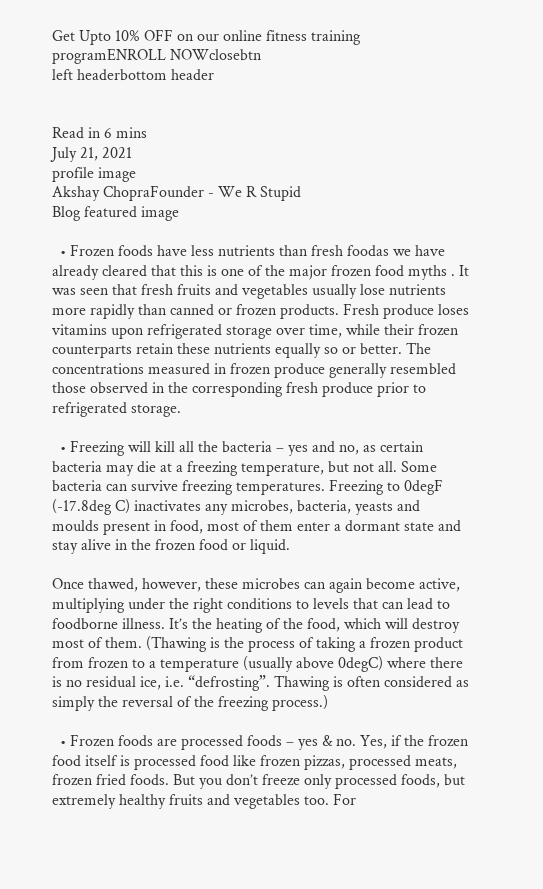Get Upto 10% OFF on our online fitness training programENROLL NOWclosebtn
left headerbottom header


Read in 6 mins
July 21, 2021
profile image
Akshay ChopraFounder - We R Stupid
Blog featured image

  • Frozen foods have less nutrients than fresh foodas we have already cleared that this is one of the major frozen food myths . It was seen that fresh fruits and vegetables usually lose nutrients more rapidly than canned or frozen products. Fresh produce loses vitamins upon refrigerated storage over time, while their frozen counterparts retain these nutrients equally so or better. The concentrations measured in frozen produce generally resembled those observed in the corresponding fresh produce prior to refrigerated storage.

  • Freezing will kill all the bacteria – yes and no, as certain bacteria may die at a freezing temperature, but not all. Some bacteria can survive freezing temperatures. Freezing to 0degF (-17.8deg C) inactivates any microbes, bacteria, yeasts and moulds present in food, most of them enter a dormant state and stay alive in the frozen food or liquid.

Once thawed, however, these microbes can again become active, multiplying under the right conditions to levels that can lead to foodborne illness. It’s the heating of the food, which will destroy most of them. (Thawing is the process of taking a frozen product from frozen to a temperature (usually above 0degC) where there is no residual ice, i.e. “defrosting”. Thawing is often considered as simply the reversal of the freezing process.)

  • Frozen foods are processed foods – yes & no. Yes, if the frozen food itself is processed food like frozen pizzas, processed meats, frozen fried foods. But you don’t freeze only processed foods, but extremely healthy fruits and vegetables too. For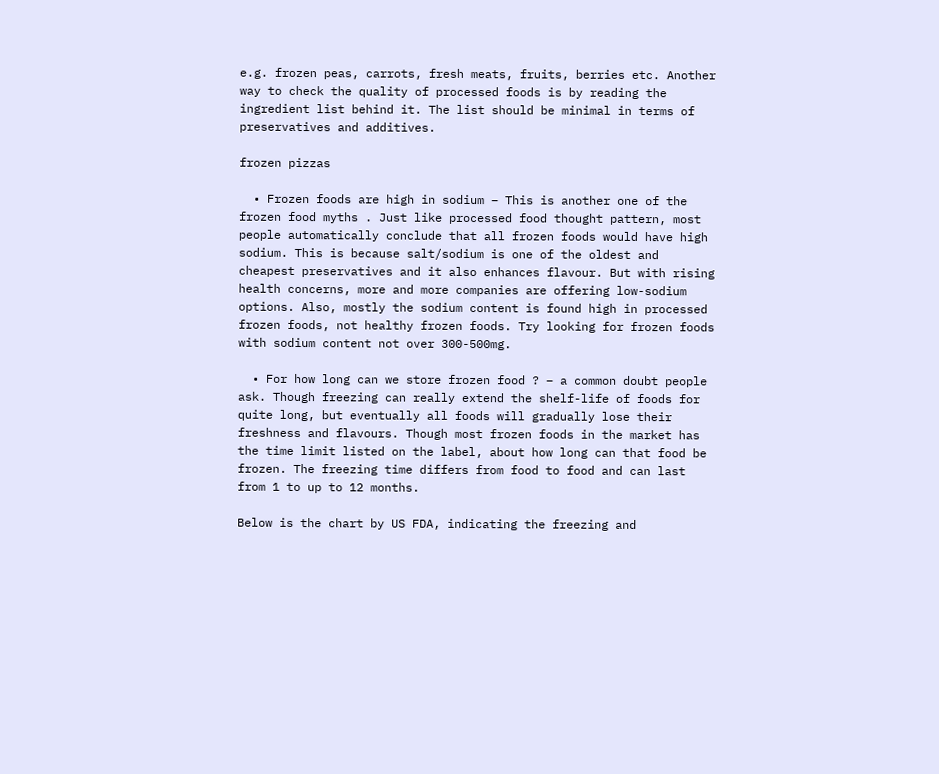e.g. frozen peas, carrots, fresh meats, fruits, berries etc. Another way to check the quality of processed foods is by reading the ingredient list behind it. The list should be minimal in terms of preservatives and additives.

frozen pizzas

  • Frozen foods are high in sodium – This is another one of the frozen food myths . Just like processed food thought pattern, most people automatically conclude that all frozen foods would have high sodium. This is because salt/sodium is one of the oldest and cheapest preservatives and it also enhances flavour. But with rising health concerns, more and more companies are offering low-sodium options. Also, mostly the sodium content is found high in processed frozen foods, not healthy frozen foods. Try looking for frozen foods with sodium content not over 300-500mg.

  • For how long can we store frozen food ? – a common doubt people ask. Though freezing can really extend the shelf-life of foods for quite long, but eventually all foods will gradually lose their freshness and flavours. Though most frozen foods in the market has the time limit listed on the label, about how long can that food be frozen. The freezing time differs from food to food and can last from 1 to up to 12 months.

Below is the chart by US FDA, indicating the freezing and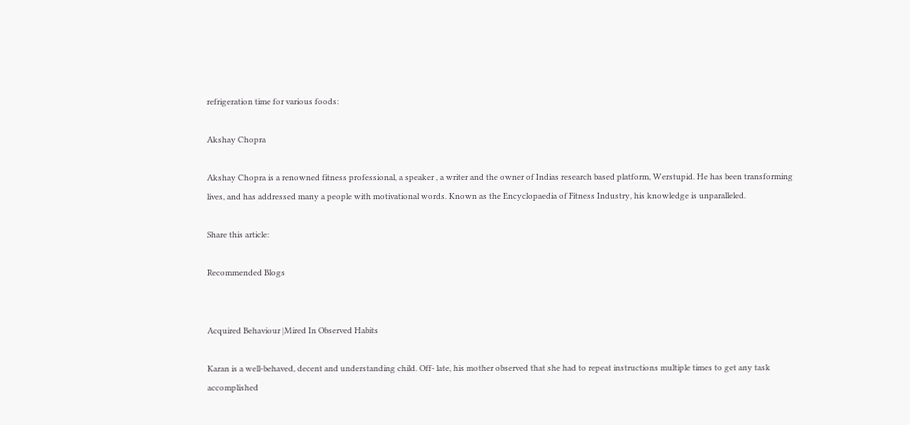refrigeration time for various foods:

Akshay Chopra

Akshay Chopra is a renowned fitness professional, a speaker , a writer and the owner of Indias research based platform, Werstupid. He has been transforming lives, and has addressed many a people with motivational words. Known as the Encyclopaedia of Fitness Industry, his knowledge is unparalleled.

Share this article:

Recommended Blogs


Acquired Behaviour |Mired In Observed Habits

Karan is a well-behaved, decent and understanding child. Off- late, his mother observed that she had to repeat instructions multiple times to get any task accomplished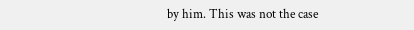by him. This was not the case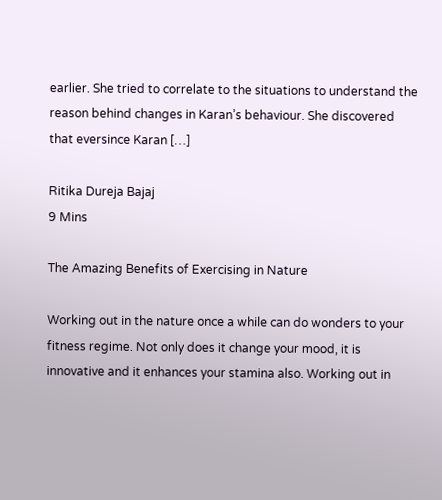earlier. She tried to correlate to the situations to understand the reason behind changes in Karan’s behaviour. She discovered that eversince Karan […]

Ritika Dureja Bajaj
9 Mins

The Amazing Benefits of Exercising in Nature

Working out in the nature once a while can do wonders to your fitness regime. Not only does it change your mood, it is innovative and it enhances your stamina also. Working out in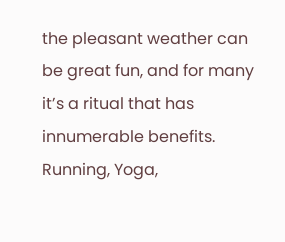the pleasant weather can be great fun, and for many it’s a ritual that has innumerable benefits. Running, Yoga,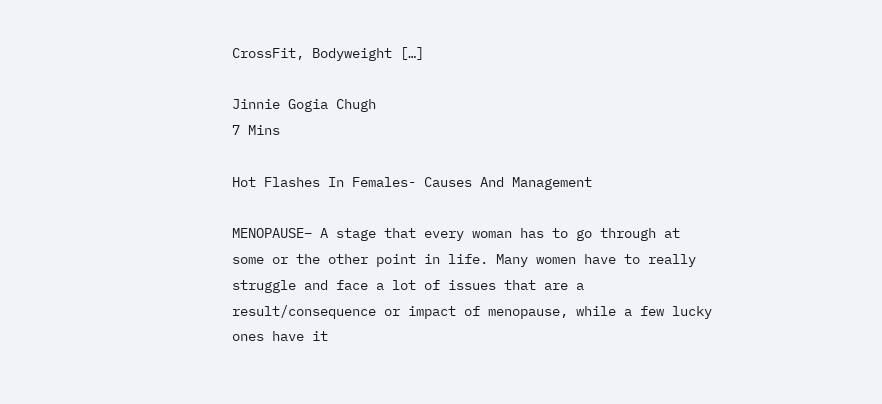CrossFit, Bodyweight […]

Jinnie Gogia Chugh
7 Mins

Hot Flashes In Females- Causes And Management

MENOPAUSE– A stage that every woman has to go through at some or the other point in life. Many women have to really struggle and face a lot of issues that are a result/consequence or impact of menopause, while a few lucky ones have it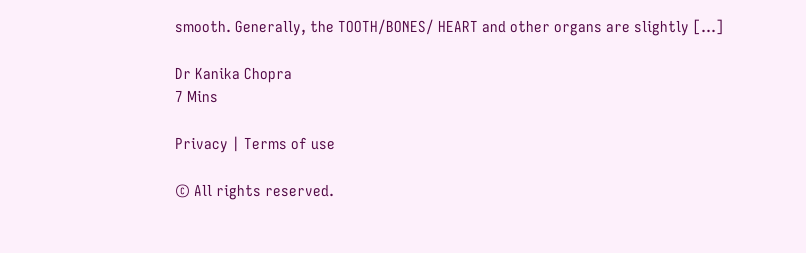smooth. Generally, the TOOTH/BONES/ HEART and other organs are slightly […]

Dr Kanika Chopra
7 Mins

Privacy | Terms of use

© All rights reserved.